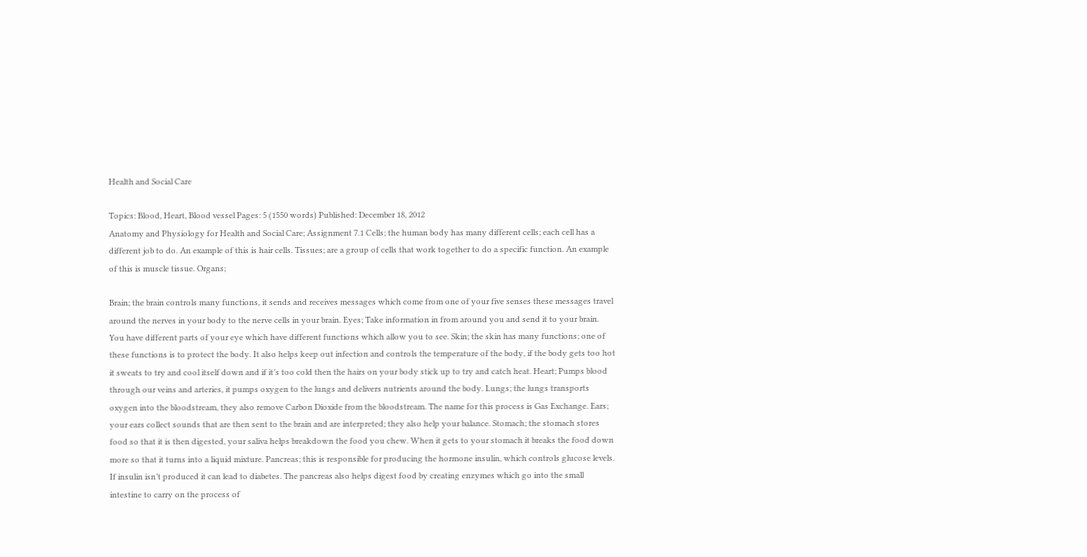Health and Social Care

Topics: Blood, Heart, Blood vessel Pages: 5 (1550 words) Published: December 18, 2012
Anatomy and Physiology for Health and Social Care; Assignment 7.1 Cells; the human body has many different cells; each cell has a different job to do. An example of this is hair cells. Tissues; are a group of cells that work together to do a specific function. An example of this is muscle tissue. Organs;

Brain; the brain controls many functions, it sends and receives messages which come from one of your five senses these messages travel around the nerves in your body to the nerve cells in your brain. Eyes; Take information in from around you and send it to your brain. You have different parts of your eye which have different functions which allow you to see. Skin; the skin has many functions; one of these functions is to protect the body. It also helps keep out infection and controls the temperature of the body, if the body gets too hot it sweats to try and cool itself down and if it’s too cold then the hairs on your body stick up to try and catch heat. Heart; Pumps blood through our veins and arteries, it pumps oxygen to the lungs and delivers nutrients around the body. Lungs; the lungs transports oxygen into the bloodstream, they also remove Carbon Dioxide from the bloodstream. The name for this process is Gas Exchange. Ears; your ears collect sounds that are then sent to the brain and are interpreted; they also help your balance. Stomach; the stomach stores food so that it is then digested, your saliva helps breakdown the food you chew. When it gets to your stomach it breaks the food down more so that it turns into a liquid mixture. Pancreas; this is responsible for producing the hormone insulin, which controls glucose levels. If insulin isn’t produced it can lead to diabetes. The pancreas also helps digest food by creating enzymes which go into the small intestine to carry on the process of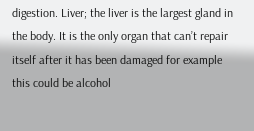digestion. Liver; the liver is the largest gland in the body. It is the only organ that can’t repair itself after it has been damaged for example this could be alcohol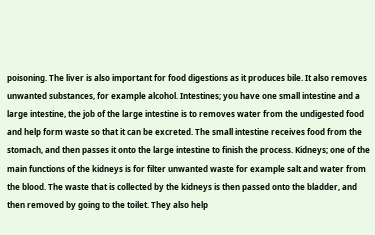poisoning. The liver is also important for food digestions as it produces bile. It also removes unwanted substances, for example alcohol. Intestines; you have one small intestine and a large intestine, the job of the large intestine is to removes water from the undigested food and help form waste so that it can be excreted. The small intestine receives food from the stomach, and then passes it onto the large intestine to finish the process. Kidneys; one of the main functions of the kidneys is for filter unwanted waste for example salt and water from the blood. The waste that is collected by the kidneys is then passed onto the bladder, and then removed by going to the toilet. They also help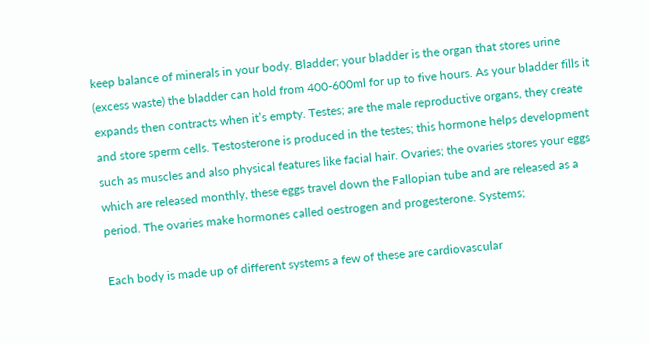keep balance of minerals in your body. Bladder; your bladder is the organ that stores urine (excess waste) the bladder can hold from 400-600ml for up to five hours. As your bladder fills it expands then contracts when it’s empty. Testes; are the male reproductive organs, they create and store sperm cells. Testosterone is produced in the testes; this hormone helps development such as muscles and also physical features like facial hair. Ovaries; the ovaries stores your eggs which are released monthly, these eggs travel down the Fallopian tube and are released as a period. The ovaries make hormones called oestrogen and progesterone. Systems;

Each body is made up of different systems a few of these are cardiovascular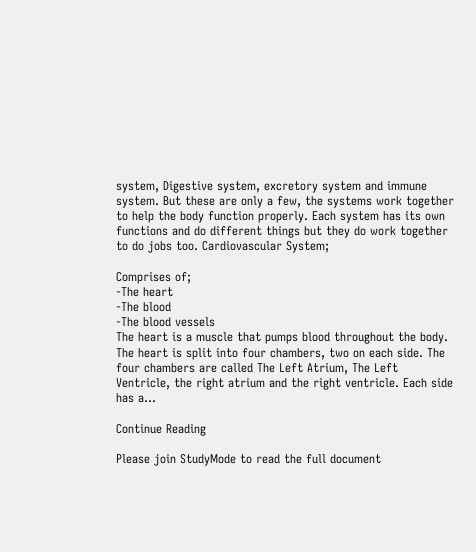system, Digestive system, excretory system and immune system. But these are only a few, the systems work together to help the body function properly. Each system has its own functions and do different things but they do work together to do jobs too. Cardiovascular System;

Comprises of;
-The heart
-The blood
-The blood vessels
The heart is a muscle that pumps blood throughout the body. The heart is split into four chambers, two on each side. The four chambers are called The Left Atrium, The Left Ventricle, the right atrium and the right ventricle. Each side has a...

Continue Reading

Please join StudyMode to read the full document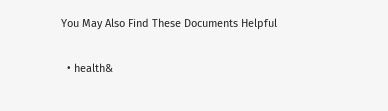You May Also Find These Documents Helpful

  • health&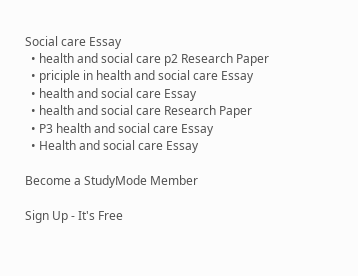Social care Essay
  • health and social care p2 Research Paper
  • priciple in health and social care Essay
  • health and social care Essay
  • health and social care Research Paper
  • P3 health and social care Essay
  • Health and social care Essay

Become a StudyMode Member

Sign Up - It's Free